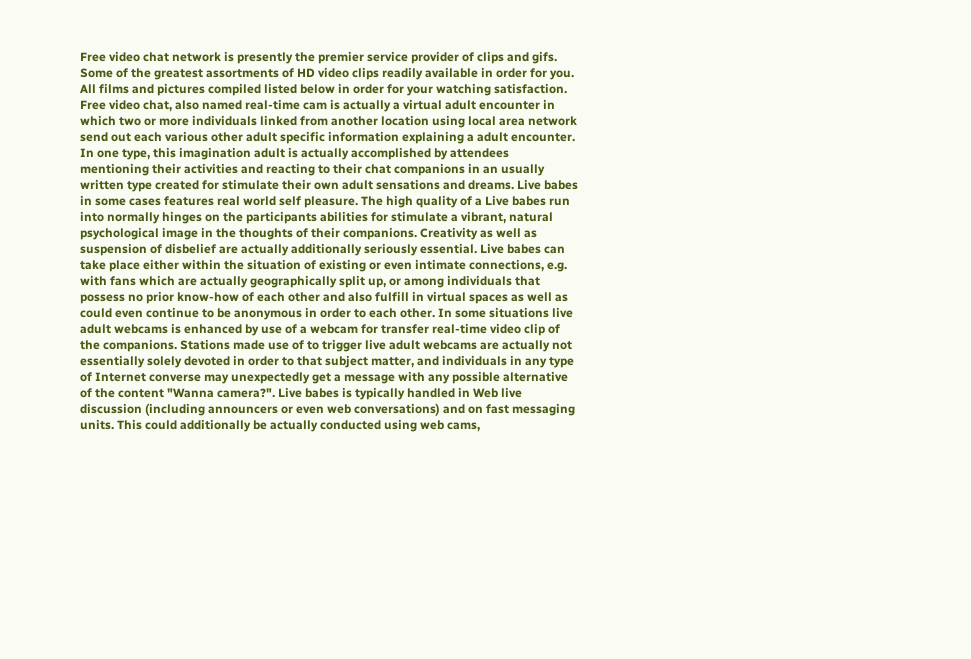Free video chat network is presently the premier service provider of clips and gifs. Some of the greatest assortments of HD video clips readily available in order for you. All films and pictures compiled listed below in order for your watching satisfaction. Free video chat, also named real-time cam is actually a virtual adult encounter in which two or more individuals linked from another location using local area network send out each various other adult specific information explaining a adult encounter. In one type, this imagination adult is actually accomplished by attendees mentioning their activities and reacting to their chat companions in an usually written type created for stimulate their own adult sensations and dreams. Live babes in some cases features real world self pleasure. The high quality of a Live babes run into normally hinges on the participants abilities for stimulate a vibrant, natural psychological image in the thoughts of their companions. Creativity as well as suspension of disbelief are actually additionally seriously essential. Live babes can take place either within the situation of existing or even intimate connections, e.g. with fans which are actually geographically split up, or among individuals that possess no prior know-how of each other and also fulfill in virtual spaces as well as could even continue to be anonymous in order to each other. In some situations live adult webcams is enhanced by use of a webcam for transfer real-time video clip of the companions. Stations made use of to trigger live adult webcams are actually not essentially solely devoted in order to that subject matter, and individuals in any type of Internet converse may unexpectedly get a message with any possible alternative of the content "Wanna camera?". Live babes is typically handled in Web live discussion (including announcers or even web conversations) and on fast messaging units. This could additionally be actually conducted using web cams,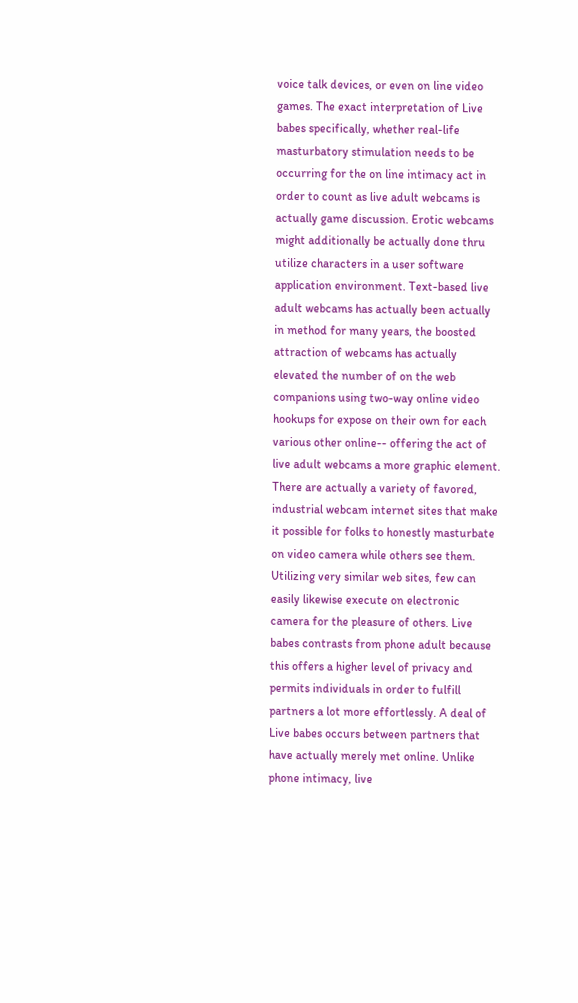voice talk devices, or even on line video games. The exact interpretation of Live babes specifically, whether real-life masturbatory stimulation needs to be occurring for the on line intimacy act in order to count as live adult webcams is actually game discussion. Erotic webcams might additionally be actually done thru utilize characters in a user software application environment. Text-based live adult webcams has actually been actually in method for many years, the boosted attraction of webcams has actually elevated the number of on the web companions using two-way online video hookups for expose on their own for each various other online-- offering the act of live adult webcams a more graphic element. There are actually a variety of favored, industrial webcam internet sites that make it possible for folks to honestly masturbate on video camera while others see them. Utilizing very similar web sites, few can easily likewise execute on electronic camera for the pleasure of others. Live babes contrasts from phone adult because this offers a higher level of privacy and permits individuals in order to fulfill partners a lot more effortlessly. A deal of Live babes occurs between partners that have actually merely met online. Unlike phone intimacy, live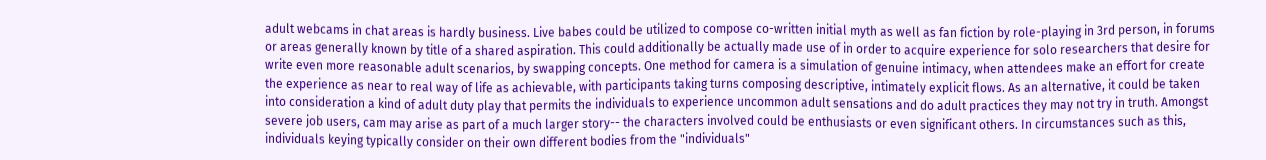adult webcams in chat areas is hardly business. Live babes could be utilized to compose co-written initial myth as well as fan fiction by role-playing in 3rd person, in forums or areas generally known by title of a shared aspiration. This could additionally be actually made use of in order to acquire experience for solo researchers that desire for write even more reasonable adult scenarios, by swapping concepts. One method for camera is a simulation of genuine intimacy, when attendees make an effort for create the experience as near to real way of life as achievable, with participants taking turns composing descriptive, intimately explicit flows. As an alternative, it could be taken into consideration a kind of adult duty play that permits the individuals to experience uncommon adult sensations and do adult practices they may not try in truth. Amongst severe job users, cam may arise as part of a much larger story-- the characters involved could be enthusiasts or even significant others. In circumstances such as this, individuals keying typically consider on their own different bodies from the "individuals"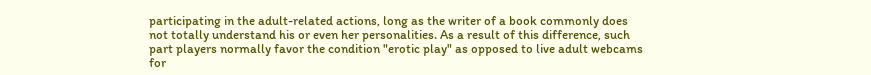participating in the adult-related actions, long as the writer of a book commonly does not totally understand his or even her personalities. As a result of this difference, such part players normally favor the condition "erotic play" as opposed to live adult webcams for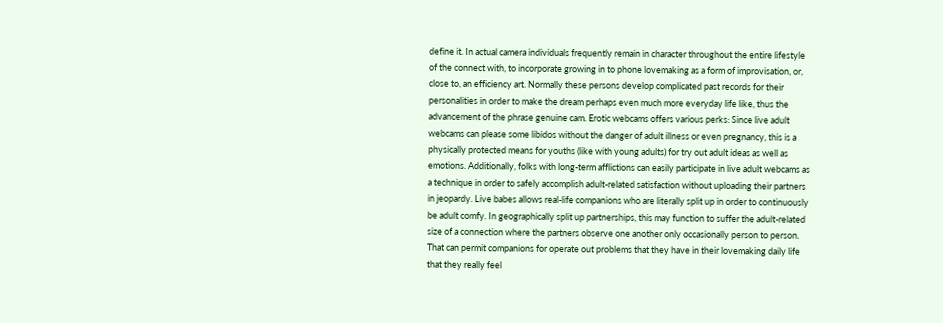define it. In actual camera individuals frequently remain in character throughout the entire lifestyle of the connect with, to incorporate growing in to phone lovemaking as a form of improvisation, or, close to, an efficiency art. Normally these persons develop complicated past records for their personalities in order to make the dream perhaps even much more everyday life like, thus the advancement of the phrase genuine cam. Erotic webcams offers various perks: Since live adult webcams can please some libidos without the danger of adult illness or even pregnancy, this is a physically protected means for youths (like with young adults) for try out adult ideas as well as emotions. Additionally, folks with long-term afflictions can easily participate in live adult webcams as a technique in order to safely accomplish adult-related satisfaction without uploading their partners in jeopardy. Live babes allows real-life companions who are literally split up in order to continuously be adult comfy. In geographically split up partnerships, this may function to suffer the adult-related size of a connection where the partners observe one another only occasionally person to person. That can permit companions for operate out problems that they have in their lovemaking daily life that they really feel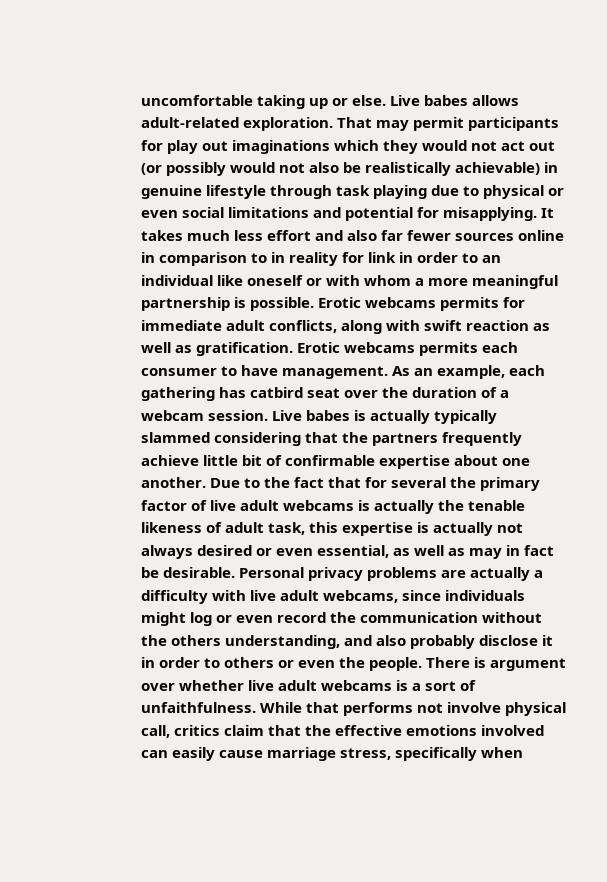uncomfortable taking up or else. Live babes allows adult-related exploration. That may permit participants for play out imaginations which they would not act out (or possibly would not also be realistically achievable) in genuine lifestyle through task playing due to physical or even social limitations and potential for misapplying. It takes much less effort and also far fewer sources online in comparison to in reality for link in order to an individual like oneself or with whom a more meaningful partnership is possible. Erotic webcams permits for immediate adult conflicts, along with swift reaction as well as gratification. Erotic webcams permits each consumer to have management. As an example, each gathering has catbird seat over the duration of a webcam session. Live babes is actually typically slammed considering that the partners frequently achieve little bit of confirmable expertise about one another. Due to the fact that for several the primary factor of live adult webcams is actually the tenable likeness of adult task, this expertise is actually not always desired or even essential, as well as may in fact be desirable. Personal privacy problems are actually a difficulty with live adult webcams, since individuals might log or even record the communication without the others understanding, and also probably disclose it in order to others or even the people. There is argument over whether live adult webcams is a sort of unfaithfulness. While that performs not involve physical call, critics claim that the effective emotions involved can easily cause marriage stress, specifically when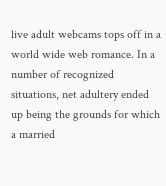live adult webcams tops off in a world wide web romance. In a number of recognized situations, net adultery ended up being the grounds for which a married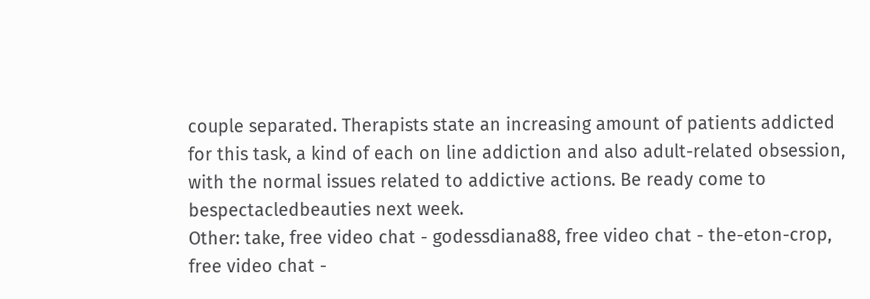couple separated. Therapists state an increasing amount of patients addicted for this task, a kind of each on line addiction and also adult-related obsession, with the normal issues related to addictive actions. Be ready come to bespectacledbeauties next week.
Other: take, free video chat - godessdiana88, free video chat - the-eton-crop, free video chat -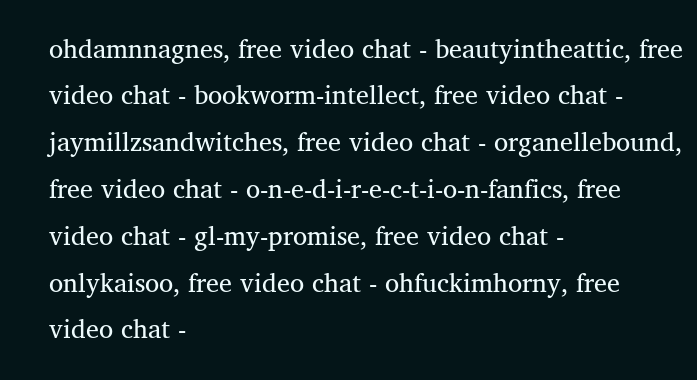ohdamnnagnes, free video chat - beautyintheattic, free video chat - bookworm-intellect, free video chat - jaymillzsandwitches, free video chat - organellebound, free video chat - o-n-e-d-i-r-e-c-t-i-o-n-fanfics, free video chat - gl-my-promise, free video chat - onlykaisoo, free video chat - ohfuckimhorny, free video chat -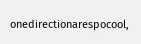onedirectionarespocool,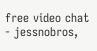free video chat - jessnobros,